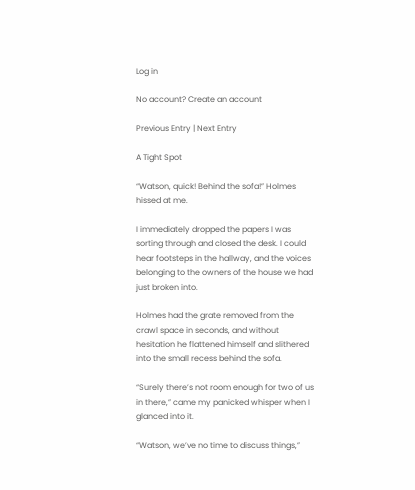Log in

No account? Create an account

Previous Entry | Next Entry

A Tight Spot

“Watson, quick! Behind the sofa!” Holmes hissed at me.

I immediately dropped the papers I was sorting through and closed the desk. I could hear footsteps in the hallway, and the voices belonging to the owners of the house we had just broken into.

Holmes had the grate removed from the crawl space in seconds, and without hesitation he flattened himself and slithered into the small recess behind the sofa.

“Surely there’s not room enough for two of us in there,” came my panicked whisper when I glanced into it.

“Watson, we’ve no time to discuss things,”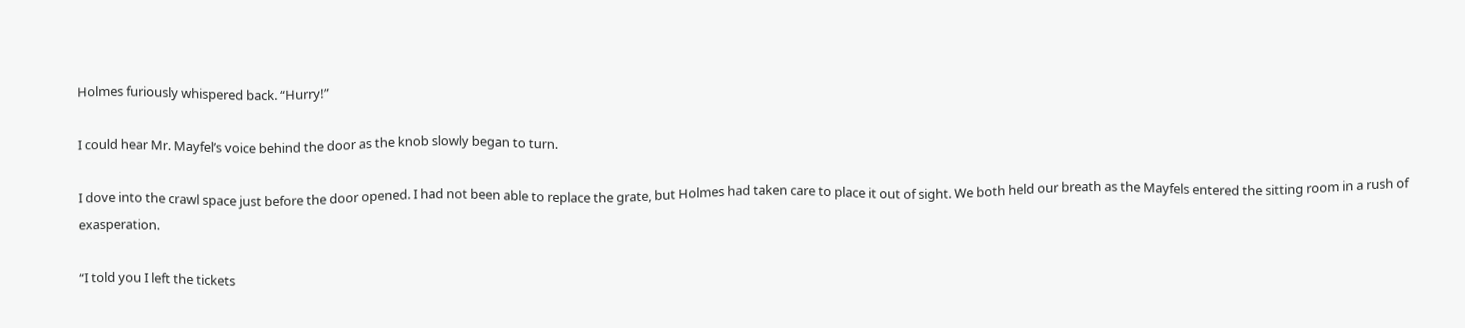Holmes furiously whispered back. “Hurry!”

I could hear Mr. Mayfel’s voice behind the door as the knob slowly began to turn.

I dove into the crawl space just before the door opened. I had not been able to replace the grate, but Holmes had taken care to place it out of sight. We both held our breath as the Mayfels entered the sitting room in a rush of exasperation.

“I told you I left the tickets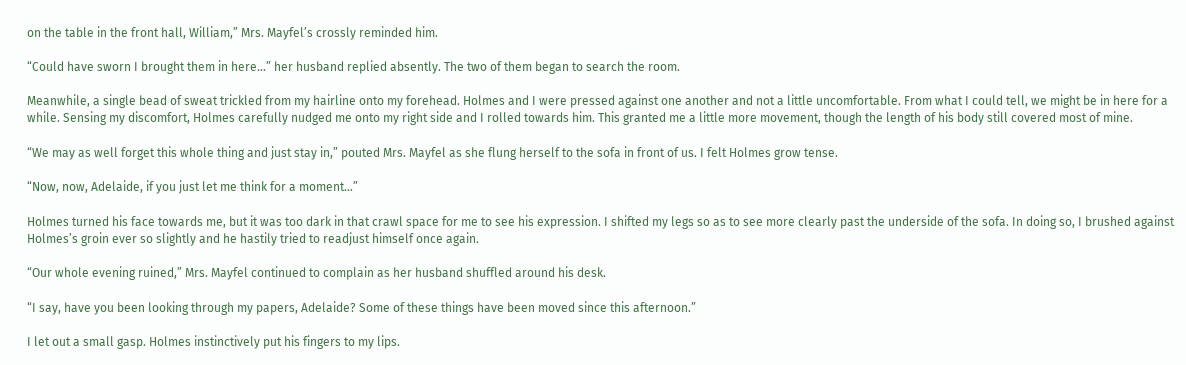on the table in the front hall, William,” Mrs. Mayfel’s crossly reminded him.

“Could have sworn I brought them in here…” her husband replied absently. The two of them began to search the room.

Meanwhile, a single bead of sweat trickled from my hairline onto my forehead. Holmes and I were pressed against one another and not a little uncomfortable. From what I could tell, we might be in here for a while. Sensing my discomfort, Holmes carefully nudged me onto my right side and I rolled towards him. This granted me a little more movement, though the length of his body still covered most of mine.

“We may as well forget this whole thing and just stay in,” pouted Mrs. Mayfel as she flung herself to the sofa in front of us. I felt Holmes grow tense.

“Now, now, Adelaide, if you just let me think for a moment…”

Holmes turned his face towards me, but it was too dark in that crawl space for me to see his expression. I shifted my legs so as to see more clearly past the underside of the sofa. In doing so, I brushed against Holmes’s groin ever so slightly and he hastily tried to readjust himself once again.

“Our whole evening ruined,” Mrs. Mayfel continued to complain as her husband shuffled around his desk.

“I say, have you been looking through my papers, Adelaide? Some of these things have been moved since this afternoon.”

I let out a small gasp. Holmes instinctively put his fingers to my lips.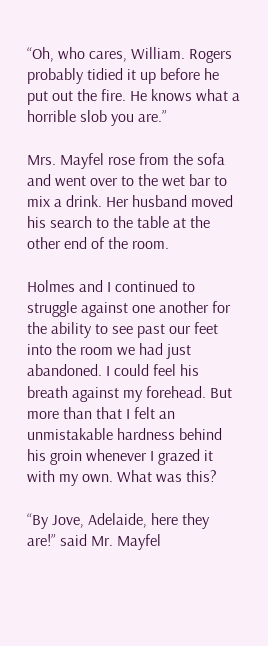“Oh, who cares, William. Rogers probably tidied it up before he put out the fire. He knows what a horrible slob you are.”

Mrs. Mayfel rose from the sofa and went over to the wet bar to mix a drink. Her husband moved his search to the table at the other end of the room.

Holmes and I continued to struggle against one another for the ability to see past our feet into the room we had just abandoned. I could feel his breath against my forehead. But more than that I felt an unmistakable hardness behind his groin whenever I grazed it with my own. What was this?

“By Jove, Adelaide, here they are!” said Mr. Mayfel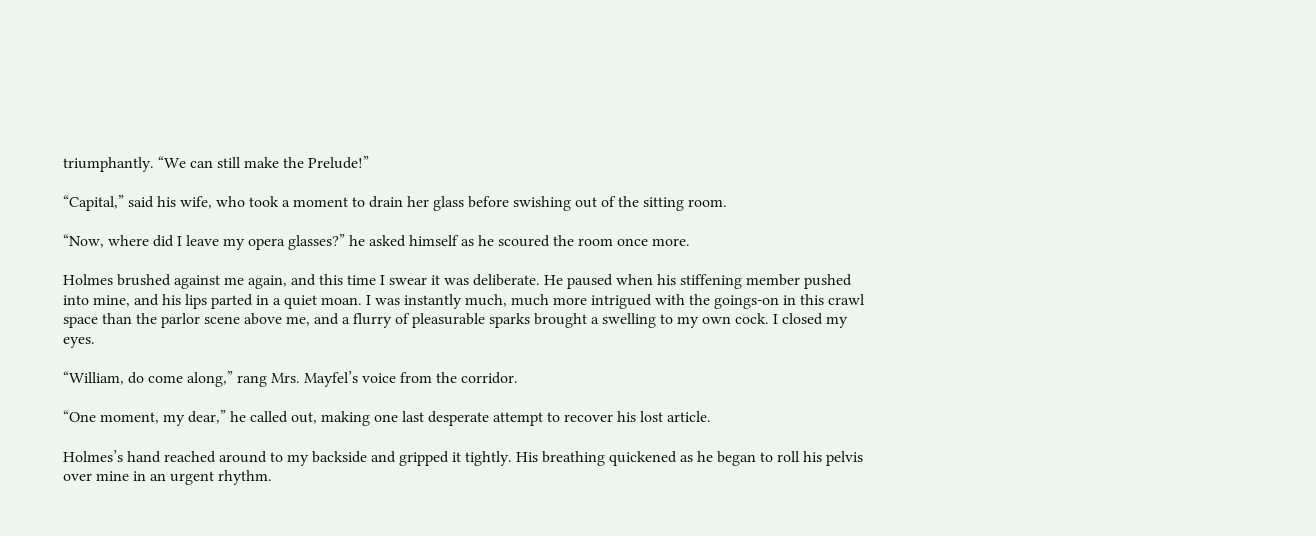triumphantly. “We can still make the Prelude!”

“Capital,” said his wife, who took a moment to drain her glass before swishing out of the sitting room.

“Now, where did I leave my opera glasses?” he asked himself as he scoured the room once more.

Holmes brushed against me again, and this time I swear it was deliberate. He paused when his stiffening member pushed into mine, and his lips parted in a quiet moan. I was instantly much, much more intrigued with the goings-on in this crawl space than the parlor scene above me, and a flurry of pleasurable sparks brought a swelling to my own cock. I closed my eyes.

“William, do come along,” rang Mrs. Mayfel’s voice from the corridor.

“One moment, my dear,” he called out, making one last desperate attempt to recover his lost article.

Holmes’s hand reached around to my backside and gripped it tightly. His breathing quickened as he began to roll his pelvis over mine in an urgent rhythm.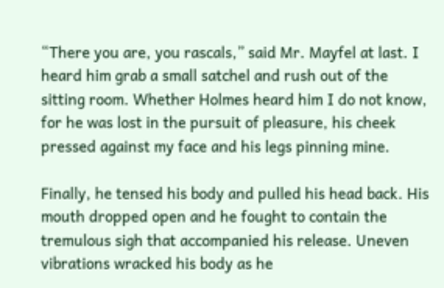“There you are, you rascals,” said Mr. Mayfel at last. I heard him grab a small satchel and rush out of the sitting room. Whether Holmes heard him I do not know, for he was lost in the pursuit of pleasure, his cheek pressed against my face and his legs pinning mine.

Finally, he tensed his body and pulled his head back. His mouth dropped open and he fought to contain the tremulous sigh that accompanied his release. Uneven vibrations wracked his body as he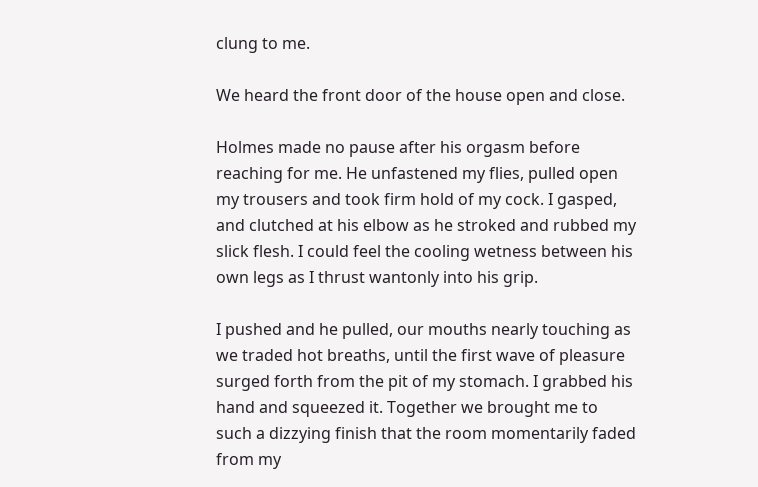clung to me.

We heard the front door of the house open and close.

Holmes made no pause after his orgasm before reaching for me. He unfastened my flies, pulled open my trousers and took firm hold of my cock. I gasped, and clutched at his elbow as he stroked and rubbed my slick flesh. I could feel the cooling wetness between his own legs as I thrust wantonly into his grip.

I pushed and he pulled, our mouths nearly touching as we traded hot breaths, until the first wave of pleasure surged forth from the pit of my stomach. I grabbed his hand and squeezed it. Together we brought me to such a dizzying finish that the room momentarily faded from my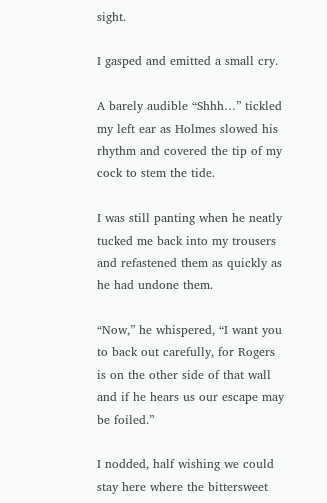sight.

I gasped and emitted a small cry.

A barely audible “Shhh…” tickled my left ear as Holmes slowed his rhythm and covered the tip of my cock to stem the tide.

I was still panting when he neatly tucked me back into my trousers and refastened them as quickly as he had undone them.

“Now,” he whispered, “I want you to back out carefully, for Rogers is on the other side of that wall and if he hears us our escape may be foiled.”

I nodded, half wishing we could stay here where the bittersweet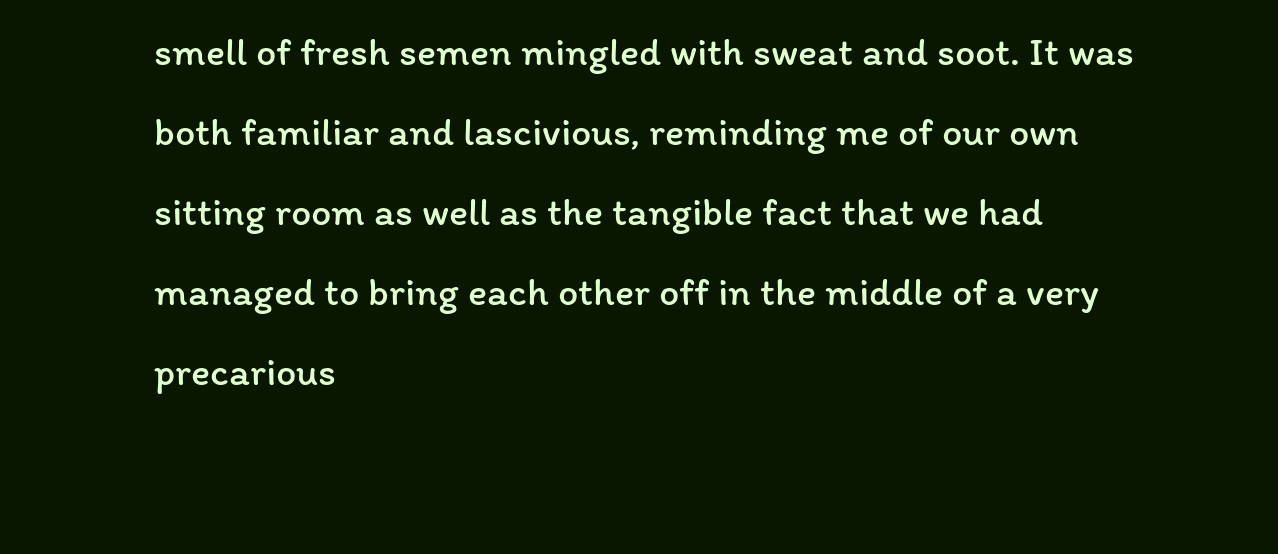smell of fresh semen mingled with sweat and soot. It was both familiar and lascivious, reminding me of our own sitting room as well as the tangible fact that we had managed to bring each other off in the middle of a very precarious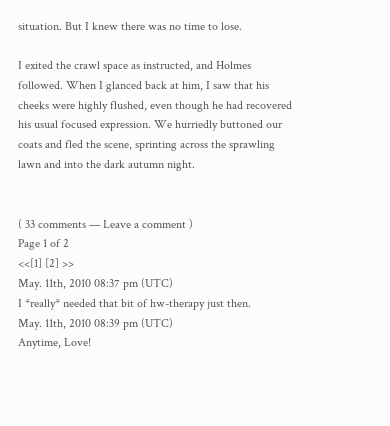situation. But I knew there was no time to lose.

I exited the crawl space as instructed, and Holmes followed. When I glanced back at him, I saw that his cheeks were highly flushed, even though he had recovered his usual focused expression. We hurriedly buttoned our coats and fled the scene, sprinting across the sprawling lawn and into the dark autumn night.


( 33 comments — Leave a comment )
Page 1 of 2
<<[1] [2] >>
May. 11th, 2010 08:37 pm (UTC)
I *really* needed that bit of hw-therapy just then.
May. 11th, 2010 08:39 pm (UTC)
Anytime, Love!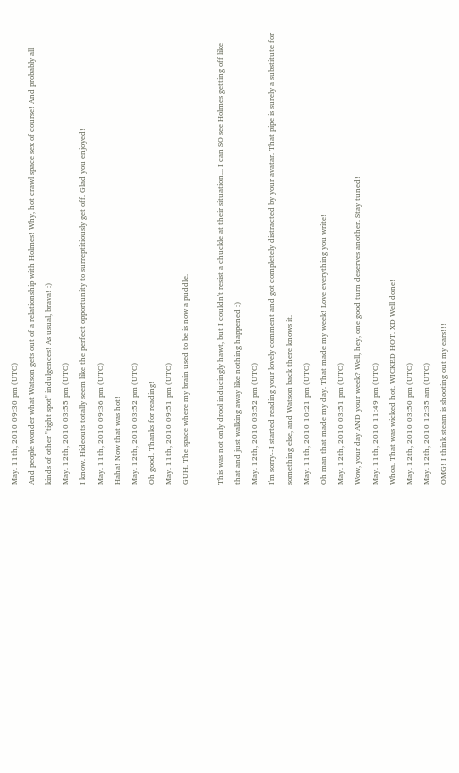May. 11th, 2010 09:30 pm (UTC)
And people wonder what Watson gets out of a relationship with Holmes! Why, hot crawl space sex of course! And probably all kinds of other "tight spot" indulgences! As usual, brava! :)
May. 12th, 2010 03:55 pm (UTC)
I know. Hideouts totally seem like the perfect opportunity to surreptitiously get off. Glad you enjoyed!
May. 11th, 2010 09:36 pm (UTC)
Haha! Now that was hot!
May. 12th, 2010 03:52 pm (UTC)
Oh good. Thanks for reading!
May. 11th, 2010 09:51 pm (UTC)
GUH. The space where my brain used to be is now a puddle.

This was not only drool inducingly hawt, but I couldn't resist a chuckle at their situation... I can SO see Holmes getting off like that and just walking away like nothing happened :)
May. 12th, 2010 03:52 pm (UTC)
I'm sorry--I started reading your lovely comment and got completely distracted by your avatar. That pipe is surely a substitute for something else, and Watson back there knows it.
May. 11th, 2010 10:21 pm (UTC)
Oh man that made my day. That made my week! Love everything you write!
May. 12th, 2010 03:51 pm (UTC)
Wow, your day AND your week? Well, hey, one good turn deserves another. Stay tuned!
May. 11th, 2010 11:49 pm (UTC)
Whoa. That was wicked hot. WICKED HOT. XD Well done!
May. 12th, 2010 03:50 pm (UTC)
May. 12th, 2010 12:35 am (UTC)
OMG! I think steam is shooting out my ears!!!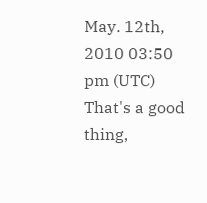May. 12th, 2010 03:50 pm (UTC)
That's a good thing,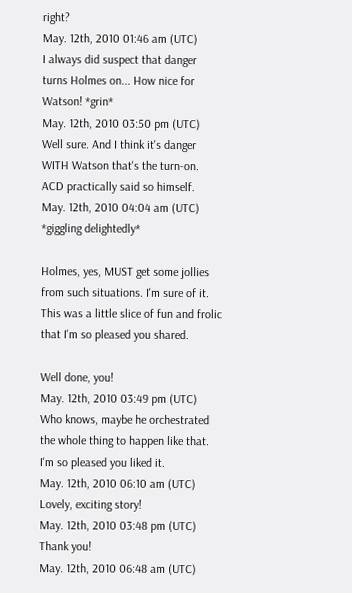right?
May. 12th, 2010 01:46 am (UTC)
I always did suspect that danger turns Holmes on... How nice for Watson! *grin*
May. 12th, 2010 03:50 pm (UTC)
Well sure. And I think it's danger WITH Watson that's the turn-on. ACD practically said so himself.
May. 12th, 2010 04:04 am (UTC)
*giggling delightedly*

Holmes, yes, MUST get some jollies from such situations. I'm sure of it. This was a little slice of fun and frolic that I'm so pleased you shared.

Well done, you!
May. 12th, 2010 03:49 pm (UTC)
Who knows, maybe he orchestrated the whole thing to happen like that. I'm so pleased you liked it.
May. 12th, 2010 06:10 am (UTC)
Lovely, exciting story!
May. 12th, 2010 03:48 pm (UTC)
Thank you!
May. 12th, 2010 06:48 am (UTC)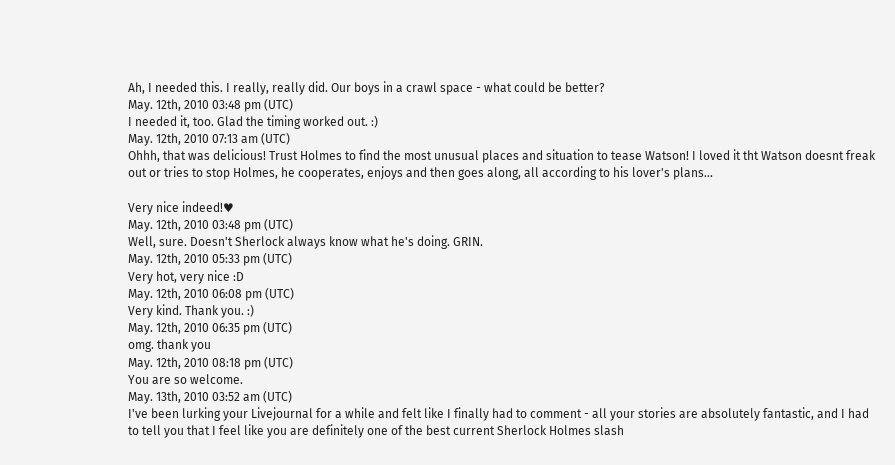Ah, I needed this. I really, really did. Our boys in a crawl space - what could be better?
May. 12th, 2010 03:48 pm (UTC)
I needed it, too. Glad the timing worked out. :)
May. 12th, 2010 07:13 am (UTC)
Ohhh, that was delicious! Trust Holmes to find the most unusual places and situation to tease Watson! I loved it tht Watson doesnt freak out or tries to stop Holmes, he cooperates, enjoys and then goes along, all according to his lover's plans...

Very nice indeed!♥
May. 12th, 2010 03:48 pm (UTC)
Well, sure. Doesn't Sherlock always know what he's doing. GRIN.
May. 12th, 2010 05:33 pm (UTC)
Very hot, very nice :D
May. 12th, 2010 06:08 pm (UTC)
Very kind. Thank you. :)
May. 12th, 2010 06:35 pm (UTC)
omg. thank you
May. 12th, 2010 08:18 pm (UTC)
You are so welcome.
May. 13th, 2010 03:52 am (UTC)
I've been lurking your Livejournal for a while and felt like I finally had to comment - all your stories are absolutely fantastic, and I had to tell you that I feel like you are definitely one of the best current Sherlock Holmes slash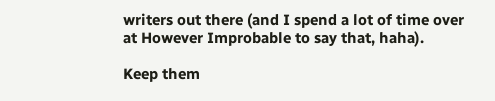writers out there (and I spend a lot of time over at However Improbable to say that, haha).

Keep them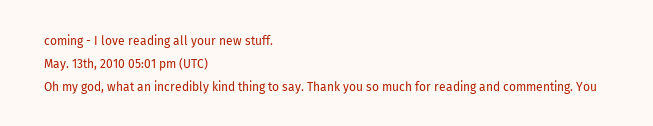coming - I love reading all your new stuff.
May. 13th, 2010 05:01 pm (UTC)
Oh my god, what an incredibly kind thing to say. Thank you so much for reading and commenting. You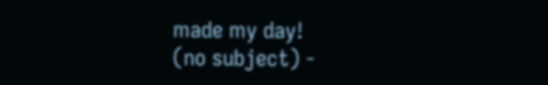made my day!
(no subject) -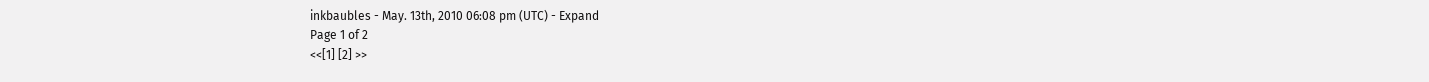inkbaubles - May. 13th, 2010 06:08 pm (UTC) - Expand
Page 1 of 2
<<[1] [2] >>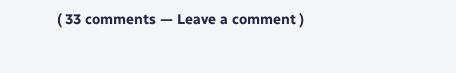( 33 comments — Leave a comment )